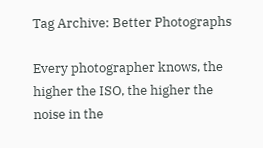Tag Archive: Better Photographs

Every photographer knows, the higher the ISO, the higher the noise in the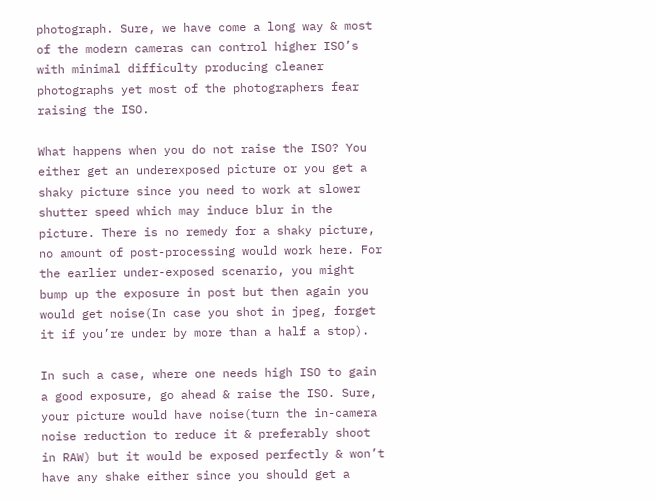photograph. Sure, we have come a long way & most of the modern cameras can control higher ISO’s with minimal difficulty producing cleaner photographs yet most of the photographers fear raising the ISO.

What happens when you do not raise the ISO? You either get an underexposed picture or you get a shaky picture since you need to work at slower shutter speed which may induce blur in the picture. There is no remedy for a shaky picture, no amount of post-processing would work here. For the earlier under-exposed scenario, you might bump up the exposure in post but then again you would get noise(In case you shot in jpeg, forget it if you’re under by more than a half a stop).

In such a case, where one needs high ISO to gain a good exposure, go ahead & raise the ISO. Sure, your picture would have noise(turn the in-camera noise reduction to reduce it & preferably shoot in RAW) but it would be exposed perfectly & won’t have any shake either since you should get a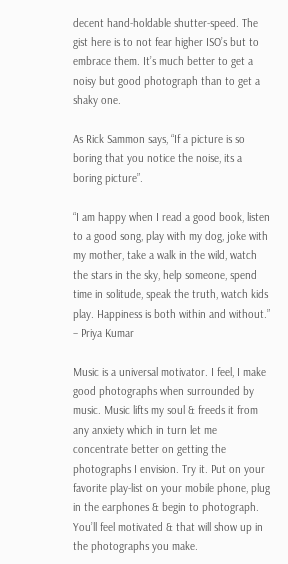decent hand-holdable shutter-speed. The gist here is to not fear higher ISO’s but to embrace them. It’s much better to get a noisy but good photograph than to get a shaky one.

As Rick Sammon says, “If a picture is so boring that you notice the noise, its a boring picture”.

“I am happy when I read a good book, listen to a good song, play with my dog, joke with my mother, take a walk in the wild, watch the stars in the sky, help someone, spend time in solitude, speak the truth, watch kids play. Happiness is both within and without.” – Priya Kumar

Music is a universal motivator. I feel, I make good photographs when surrounded by music. Music lifts my soul & freeds it from any anxiety which in turn let me concentrate better on getting the photographs I envision. Try it. Put on your favorite play-list on your mobile phone, plug in the earphones & begin to photograph. You’ll feel motivated & that will show up in the photographs you make.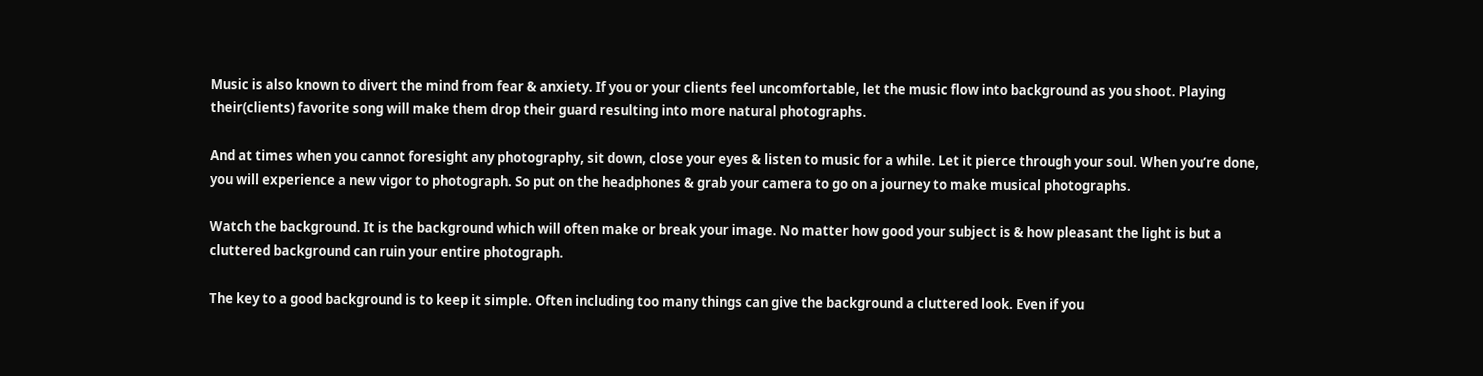Music is also known to divert the mind from fear & anxiety. If you or your clients feel uncomfortable, let the music flow into background as you shoot. Playing their(clients) favorite song will make them drop their guard resulting into more natural photographs.

And at times when you cannot foresight any photography, sit down, close your eyes & listen to music for a while. Let it pierce through your soul. When you’re done, you will experience a new vigor to photograph. So put on the headphones & grab your camera to go on a journey to make musical photographs.

Watch the background. It is the background which will often make or break your image. No matter how good your subject is & how pleasant the light is but a cluttered background can ruin your entire photograph.

The key to a good background is to keep it simple. Often including too many things can give the background a cluttered look. Even if you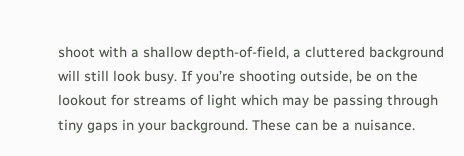shoot with a shallow depth-of-field, a cluttered background will still look busy. If you’re shooting outside, be on the lookout for streams of light which may be passing through tiny gaps in your background. These can be a nuisance.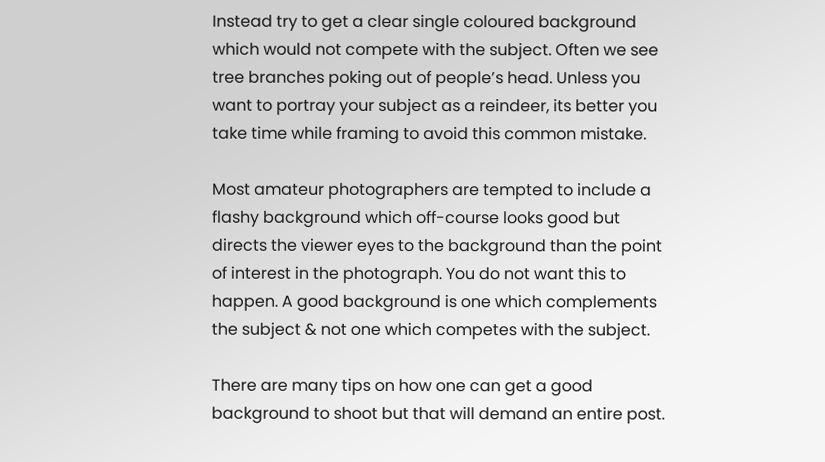Instead try to get a clear single coloured background which would not compete with the subject. Often we see tree branches poking out of people’s head. Unless you want to portray your subject as a reindeer, its better you take time while framing to avoid this common mistake.

Most amateur photographers are tempted to include a flashy background which off-course looks good but directs the viewer eyes to the background than the point of interest in the photograph. You do not want this to happen. A good background is one which complements the subject & not one which competes with the subject.

There are many tips on how one can get a good background to shoot but that will demand an entire post.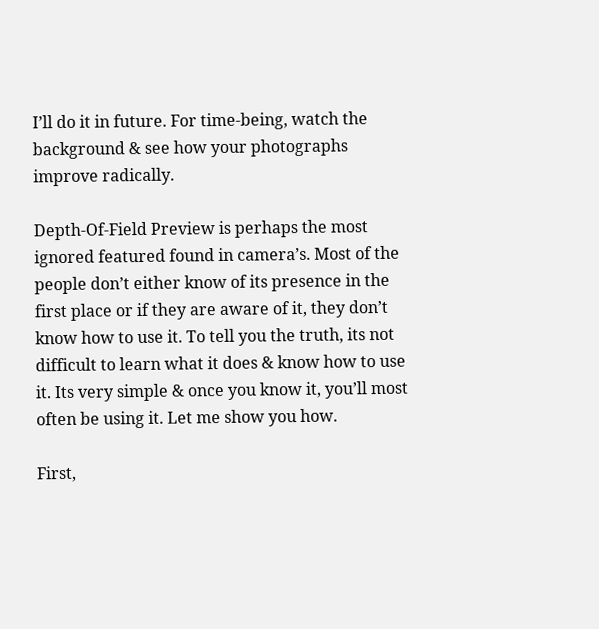I’ll do it in future. For time-being, watch the background & see how your photographs improve radically.

Depth-Of-Field Preview is perhaps the most ignored featured found in camera’s. Most of the people don’t either know of its presence in the first place or if they are aware of it, they don’t know how to use it. To tell you the truth, its not difficult to learn what it does & know how to use it. Its very simple & once you know it, you’ll most often be using it. Let me show you how.

First,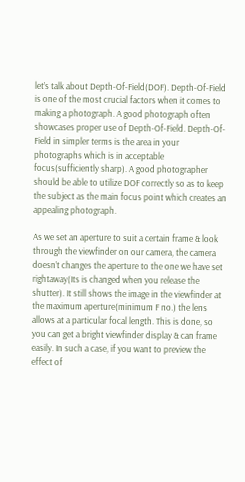let’s talk about Depth-Of-Field(DOF). Depth-Of-Field is one of the most crucial factors when it comes to making a photograph. A good photograph often showcases proper use of Depth-Of-Field. Depth-Of-Field in simpler terms is the area in your photographs which is in acceptable focus(sufficiently sharp). A good photographer should be able to utilize DOF correctly so as to keep the subject as the main focus point which creates an appealing photograph.

As we set an aperture to suit a certain frame & look through the viewfinder on our camera, the camera doesn’t changes the aperture to the one we have set rightaway(Its is changed when you release the shutter). It still shows the image in the viewfinder at the maximum aperture(minimum F no.) the lens allows at a particular focal length. This is done, so you can get a bright viewfinder display & can frame easily. In such a case, if you want to preview the effect of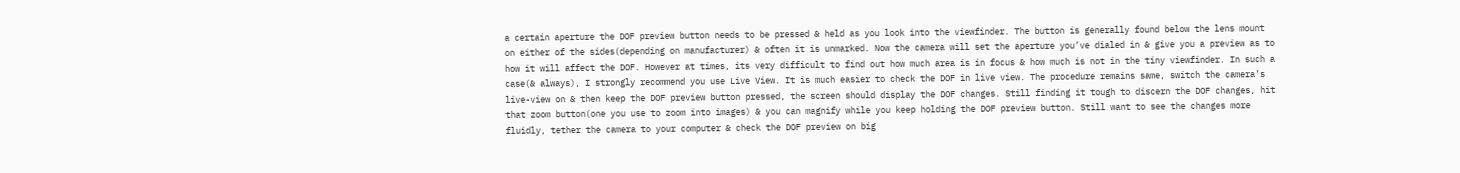a certain aperture the DOF preview button needs to be pressed & held as you look into the viewfinder. The button is generally found below the lens mount on either of the sides(depending on manufacturer) & often it is unmarked. Now the camera will set the aperture you’ve dialed in & give you a preview as to how it will affect the DOF. However at times, its very difficult to find out how much area is in focus & how much is not in the tiny viewfinder. In such a case(& always), I strongly recommend you use Live View. It is much easier to check the DOF in live view. The procedure remains same, switch the camera’s live-view on & then keep the DOF preview button pressed, the screen should display the DOF changes. Still finding it tough to discern the DOF changes, hit that zoom button(one you use to zoom into images) & you can magnify while you keep holding the DOF preview button. Still want to see the changes more fluidly, tether the camera to your computer & check the DOF preview on big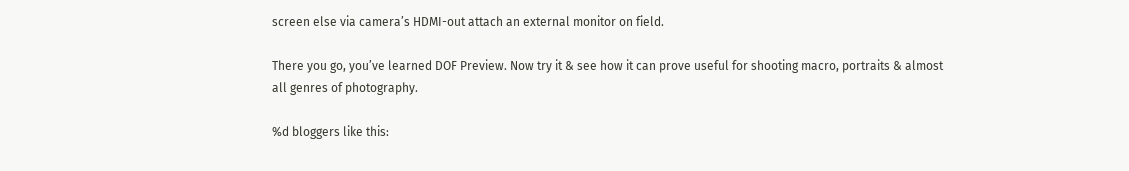screen else via camera’s HDMI-out attach an external monitor on field.

There you go, you’ve learned DOF Preview. Now try it & see how it can prove useful for shooting macro, portraits & almost all genres of photography.

%d bloggers like this: